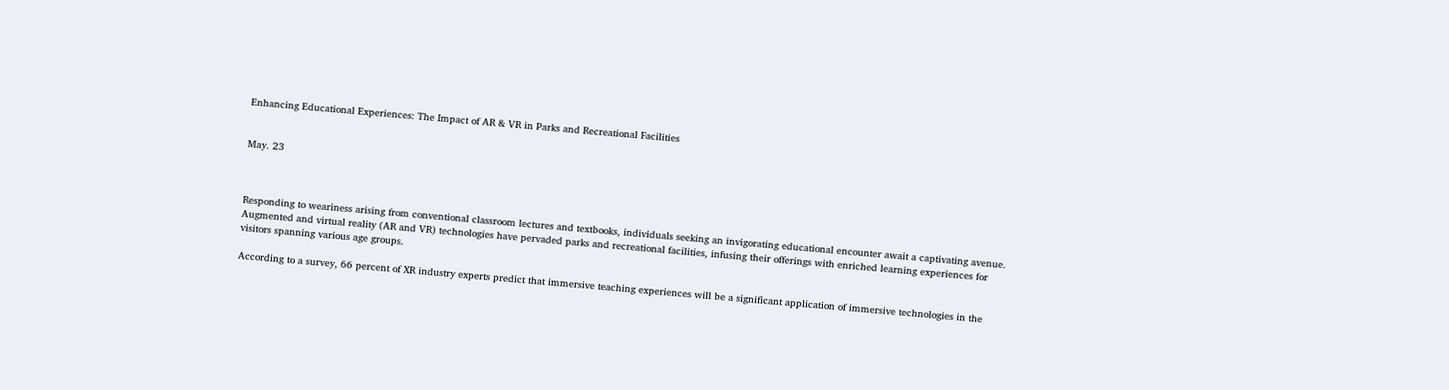Enhancing Educational Experiences: The Impact of AR & VR in Parks and Recreational Facilities


May. 23



Responding to weariness arising from conventional classroom lectures and textbooks, individuals seeking an invigorating educational encounter await a captivating avenue. Augmented and virtual reality (AR and VR) technologies have pervaded parks and recreational facilities, infusing their offerings with enriched learning experiences for visitors spanning various age groups.

According to a survey, 66 percent of XR industry experts predict that immersive teaching experiences will be a significant application of immersive technologies in the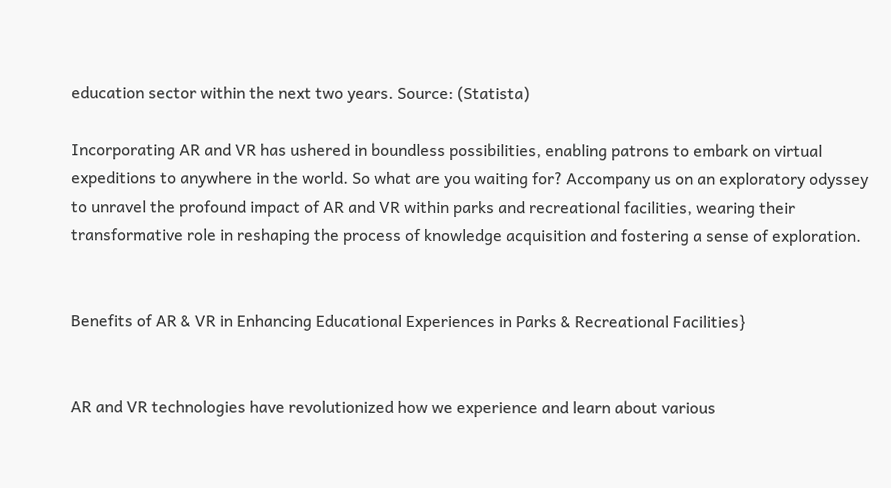education sector within the next two years. Source: (Statista)

Incorporating AR and VR has ushered in boundless possibilities, enabling patrons to embark on virtual expeditions to anywhere in the world. So what are you waiting for? Accompany us on an exploratory odyssey to unravel the profound impact of AR and VR within parks and recreational facilities, wearing their transformative role in reshaping the process of knowledge acquisition and fostering a sense of exploration.


Benefits of AR & VR in Enhancing Educational Experiences in Parks & Recreational Facilities}


AR and VR technologies have revolutionized how we experience and learn about various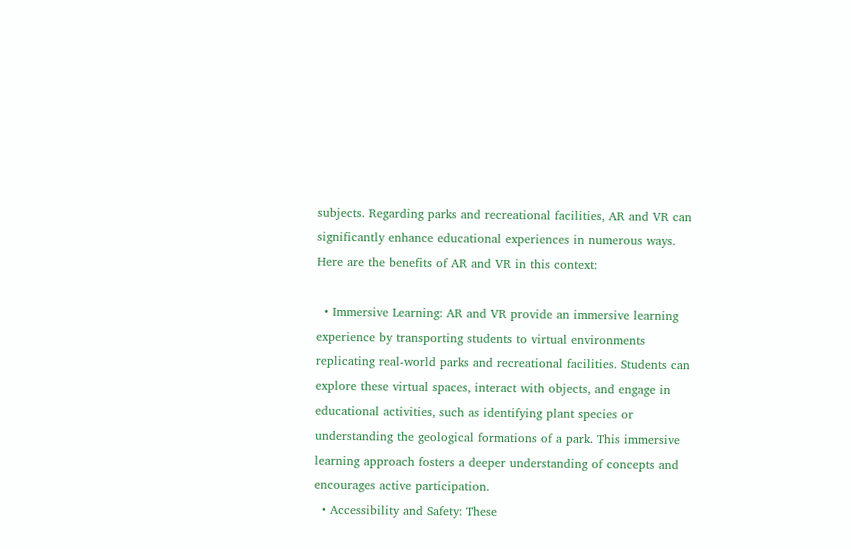subjects. Regarding parks and recreational facilities, AR and VR can significantly enhance educational experiences in numerous ways. Here are the benefits of AR and VR in this context:

  • Immersive Learning: AR and VR provide an immersive learning experience by transporting students to virtual environments replicating real-world parks and recreational facilities. Students can explore these virtual spaces, interact with objects, and engage in educational activities, such as identifying plant species or understanding the geological formations of a park. This immersive learning approach fosters a deeper understanding of concepts and encourages active participation.
  • Accessibility and Safety: These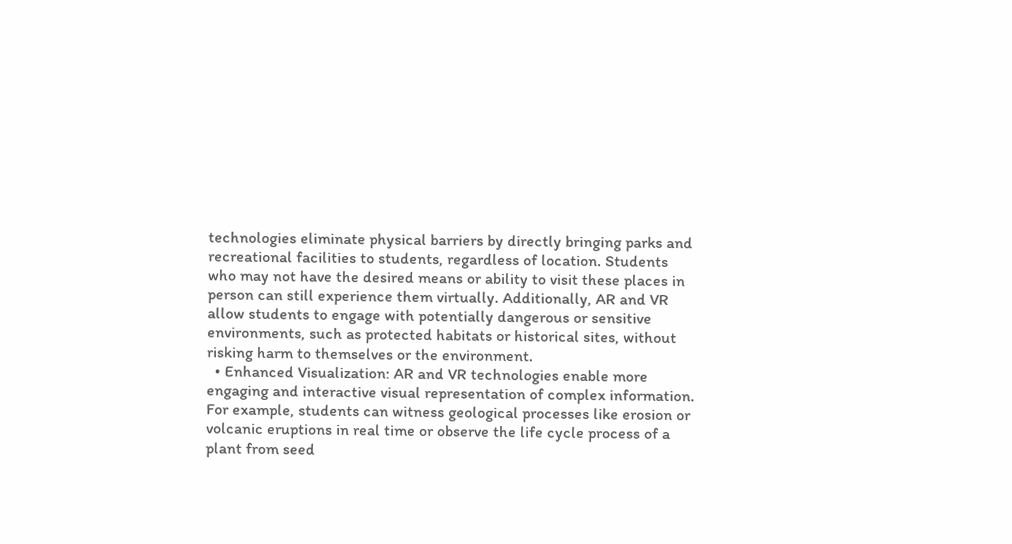technologies eliminate physical barriers by directly bringing parks and recreational facilities to students, regardless of location. Students who may not have the desired means or ability to visit these places in person can still experience them virtually. Additionally, AR and VR allow students to engage with potentially dangerous or sensitive environments, such as protected habitats or historical sites, without risking harm to themselves or the environment.
  • Enhanced Visualization: AR and VR technologies enable more engaging and interactive visual representation of complex information. For example, students can witness geological processes like erosion or volcanic eruptions in real time or observe the life cycle process of a plant from seed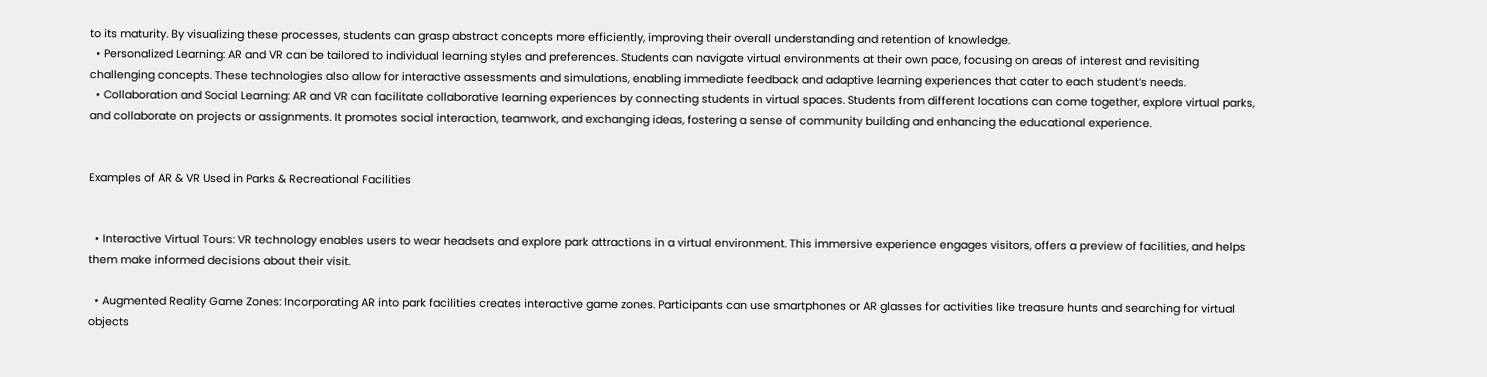to its maturity. By visualizing these processes, students can grasp abstract concepts more efficiently, improving their overall understanding and retention of knowledge.
  • Personalized Learning: AR and VR can be tailored to individual learning styles and preferences. Students can navigate virtual environments at their own pace, focusing on areas of interest and revisiting challenging concepts. These technologies also allow for interactive assessments and simulations, enabling immediate feedback and adaptive learning experiences that cater to each student’s needs.
  • Collaboration and Social Learning: AR and VR can facilitate collaborative learning experiences by connecting students in virtual spaces. Students from different locations can come together, explore virtual parks, and collaborate on projects or assignments. It promotes social interaction, teamwork, and exchanging ideas, fostering a sense of community building and enhancing the educational experience.


Examples of AR & VR Used in Parks & Recreational Facilities


  • Interactive Virtual Tours: VR technology enables users to wear headsets and explore park attractions in a virtual environment. This immersive experience engages visitors, offers a preview of facilities, and helps them make informed decisions about their visit.

  • Augmented Reality Game Zones: Incorporating AR into park facilities creates interactive game zones. Participants can use smartphones or AR glasses for activities like treasure hunts and searching for virtual objects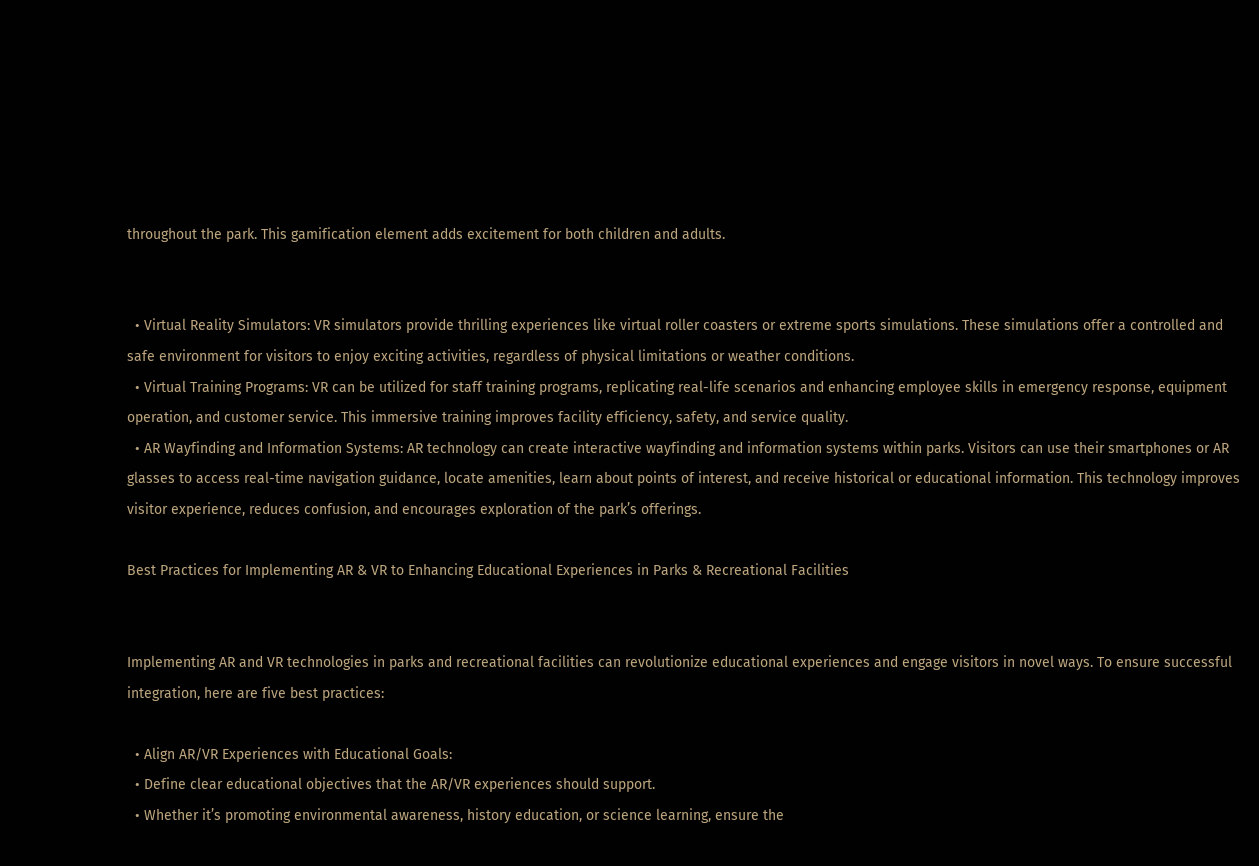throughout the park. This gamification element adds excitement for both children and adults.


  • Virtual Reality Simulators: VR simulators provide thrilling experiences like virtual roller coasters or extreme sports simulations. These simulations offer a controlled and safe environment for visitors to enjoy exciting activities, regardless of physical limitations or weather conditions.
  • Virtual Training Programs: VR can be utilized for staff training programs, replicating real-life scenarios and enhancing employee skills in emergency response, equipment operation, and customer service. This immersive training improves facility efficiency, safety, and service quality.
  • AR Wayfinding and Information Systems: AR technology can create interactive wayfinding and information systems within parks. Visitors can use their smartphones or AR glasses to access real-time navigation guidance, locate amenities, learn about points of interest, and receive historical or educational information. This technology improves visitor experience, reduces confusion, and encourages exploration of the park’s offerings.

Best Practices for Implementing AR & VR to Enhancing Educational Experiences in Parks & Recreational Facilities


Implementing AR and VR technologies in parks and recreational facilities can revolutionize educational experiences and engage visitors in novel ways. To ensure successful integration, here are five best practices:

  • Align AR/VR Experiences with Educational Goals:
  • Define clear educational objectives that the AR/VR experiences should support.
  • Whether it’s promoting environmental awareness, history education, or science learning, ensure the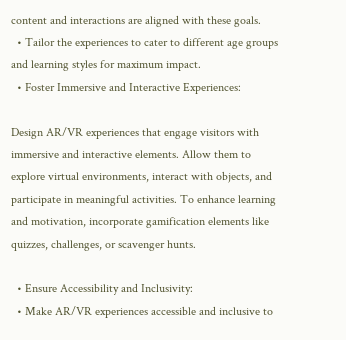content and interactions are aligned with these goals.
  • Tailor the experiences to cater to different age groups and learning styles for maximum impact.
  • Foster Immersive and Interactive Experiences:

Design AR/VR experiences that engage visitors with immersive and interactive elements. Allow them to explore virtual environments, interact with objects, and participate in meaningful activities. To enhance learning and motivation, incorporate gamification elements like quizzes, challenges, or scavenger hunts.

  • Ensure Accessibility and Inclusivity:
  • Make AR/VR experiences accessible and inclusive to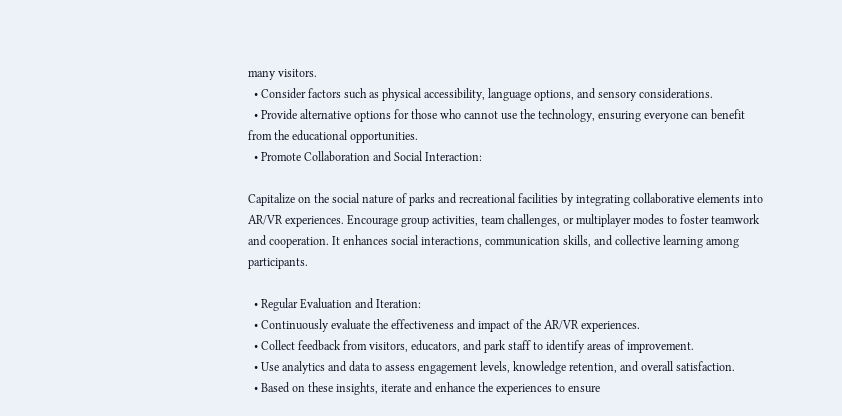many visitors.
  • Consider factors such as physical accessibility, language options, and sensory considerations.
  • Provide alternative options for those who cannot use the technology, ensuring everyone can benefit from the educational opportunities.
  • Promote Collaboration and Social Interaction:

Capitalize on the social nature of parks and recreational facilities by integrating collaborative elements into AR/VR experiences. Encourage group activities, team challenges, or multiplayer modes to foster teamwork and cooperation. It enhances social interactions, communication skills, and collective learning among participants.

  • Regular Evaluation and Iteration:
  • Continuously evaluate the effectiveness and impact of the AR/VR experiences.
  • Collect feedback from visitors, educators, and park staff to identify areas of improvement.
  • Use analytics and data to assess engagement levels, knowledge retention, and overall satisfaction.
  • Based on these insights, iterate and enhance the experiences to ensure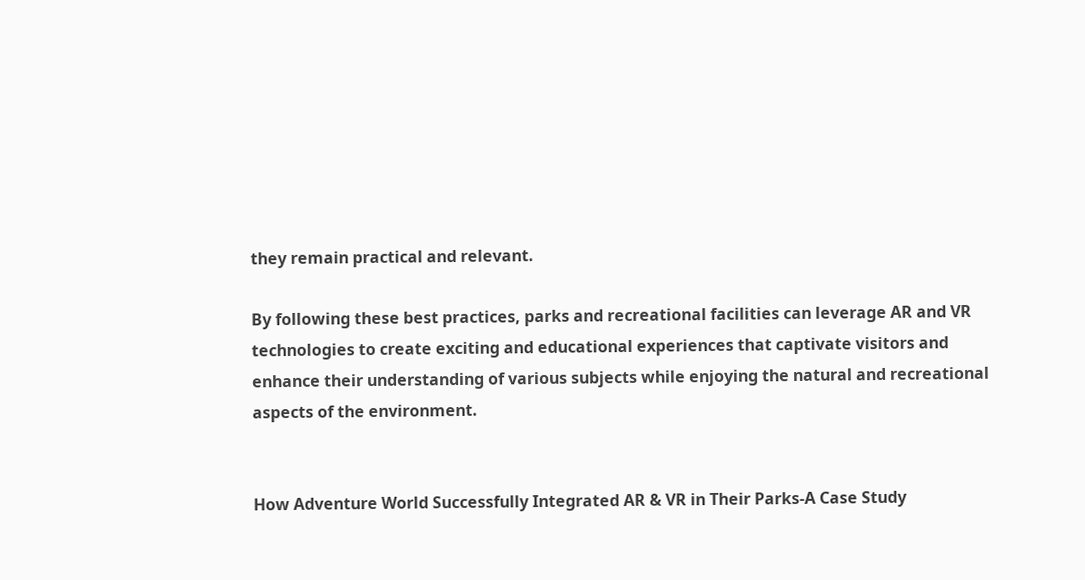they remain practical and relevant.

By following these best practices, parks and recreational facilities can leverage AR and VR technologies to create exciting and educational experiences that captivate visitors and enhance their understanding of various subjects while enjoying the natural and recreational aspects of the environment.


How Adventure World Successfully Integrated AR & VR in Their Parks-A Case Study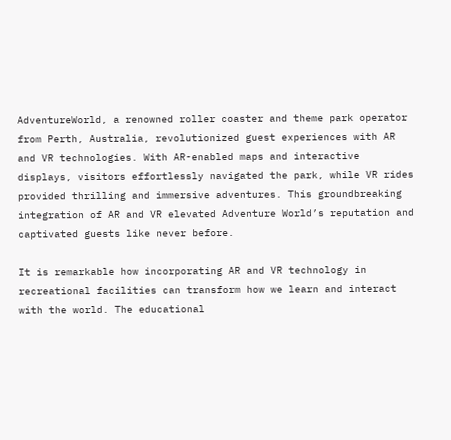AdventureWorld, a renowned roller coaster and theme park operator from Perth, Australia, revolutionized guest experiences with AR and VR technologies. With AR-enabled maps and interactive displays, visitors effortlessly navigated the park, while VR rides provided thrilling and immersive adventures. This groundbreaking integration of AR and VR elevated Adventure World’s reputation and captivated guests like never before.

It is remarkable how incorporating AR and VR technology in recreational facilities can transform how we learn and interact with the world. The educational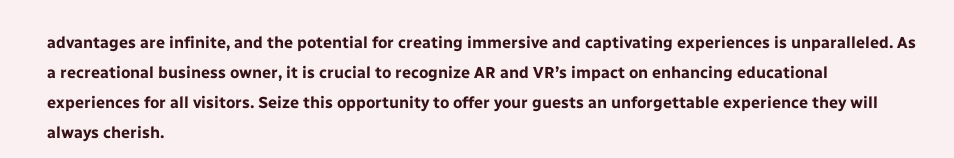advantages are infinite, and the potential for creating immersive and captivating experiences is unparalleled. As a recreational business owner, it is crucial to recognize AR and VR’s impact on enhancing educational experiences for all visitors. Seize this opportunity to offer your guests an unforgettable experience they will always cherish.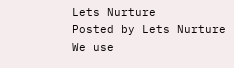Lets Nurture
Posted by Lets Nurture
We use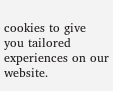cookies to give you tailored experiences on our website.